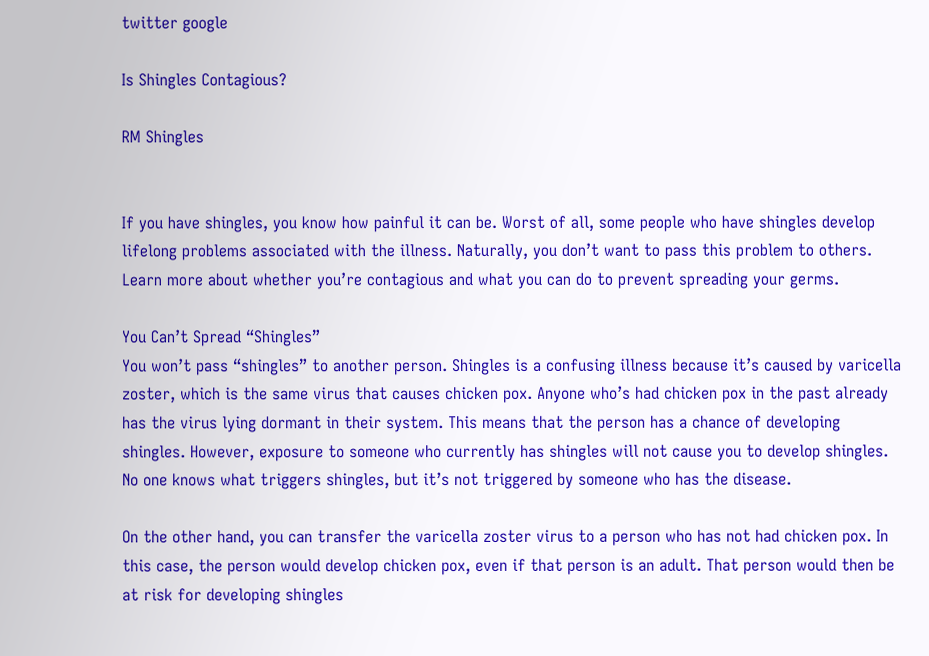twitter google

Is Shingles Contagious?

RM Shingles


If you have shingles, you know how painful it can be. Worst of all, some people who have shingles develop lifelong problems associated with the illness. Naturally, you don’t want to pass this problem to others. Learn more about whether you’re contagious and what you can do to prevent spreading your germs.

You Can’t Spread “Shingles”
You won’t pass “shingles” to another person. Shingles is a confusing illness because it’s caused by varicella zoster, which is the same virus that causes chicken pox. Anyone who’s had chicken pox in the past already has the virus lying dormant in their system. This means that the person has a chance of developing shingles. However, exposure to someone who currently has shingles will not cause you to develop shingles. No one knows what triggers shingles, but it’s not triggered by someone who has the disease.

On the other hand, you can transfer the varicella zoster virus to a person who has not had chicken pox. In this case, the person would develop chicken pox, even if that person is an adult. That person would then be at risk for developing shingles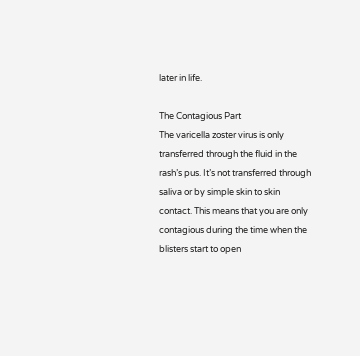later in life.

The Contagious Part
The varicella zoster virus is only transferred through the fluid in the rash’s pus. It’s not transferred through saliva or by simple skin to skin contact. This means that you are only contagious during the time when the blisters start to open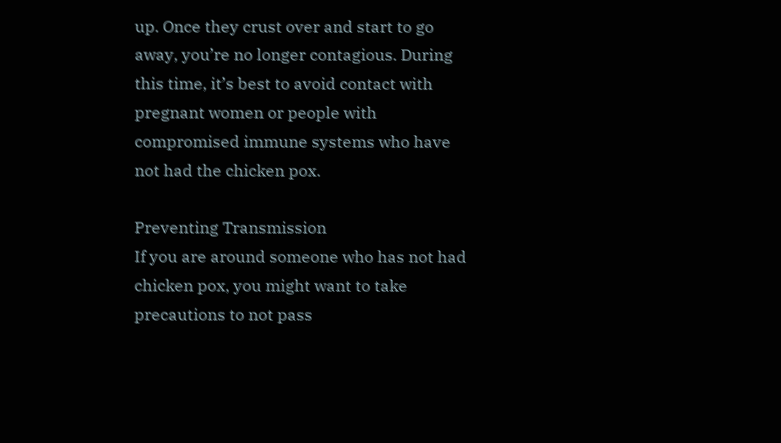up. Once they crust over and start to go away, you’re no longer contagious. During this time, it’s best to avoid contact with pregnant women or people with compromised immune systems who have not had the chicken pox.

Preventing Transmission
If you are around someone who has not had chicken pox, you might want to take precautions to not pass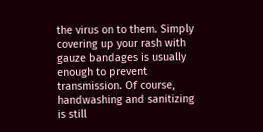the virus on to them. Simply covering up your rash with gauze bandages is usually enough to prevent transmission. Of course, handwashing and sanitizing is still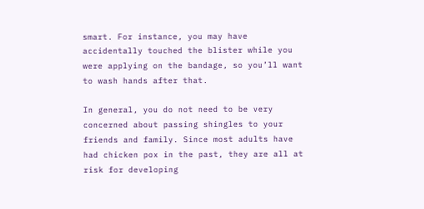smart. For instance, you may have accidentally touched the blister while you were applying on the bandage, so you’ll want to wash hands after that.

In general, you do not need to be very concerned about passing shingles to your friends and family. Since most adults have had chicken pox in the past, they are all at risk for developing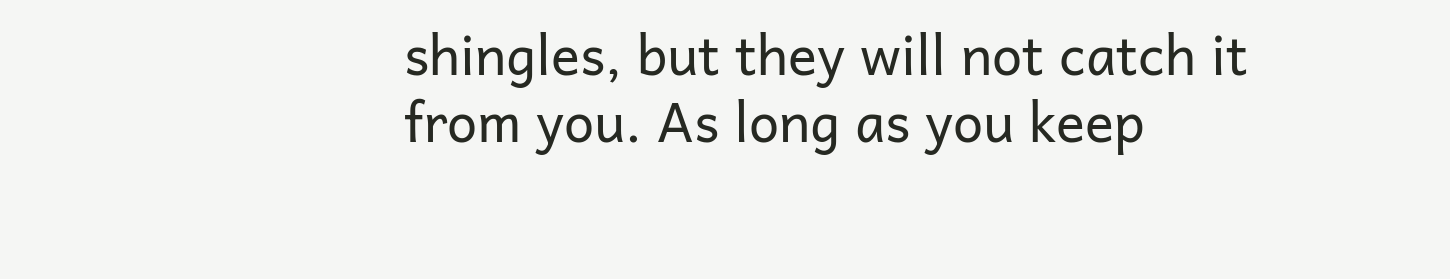shingles, but they will not catch it from you. As long as you keep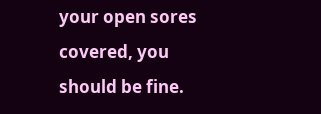your open sores covered, you should be fine.